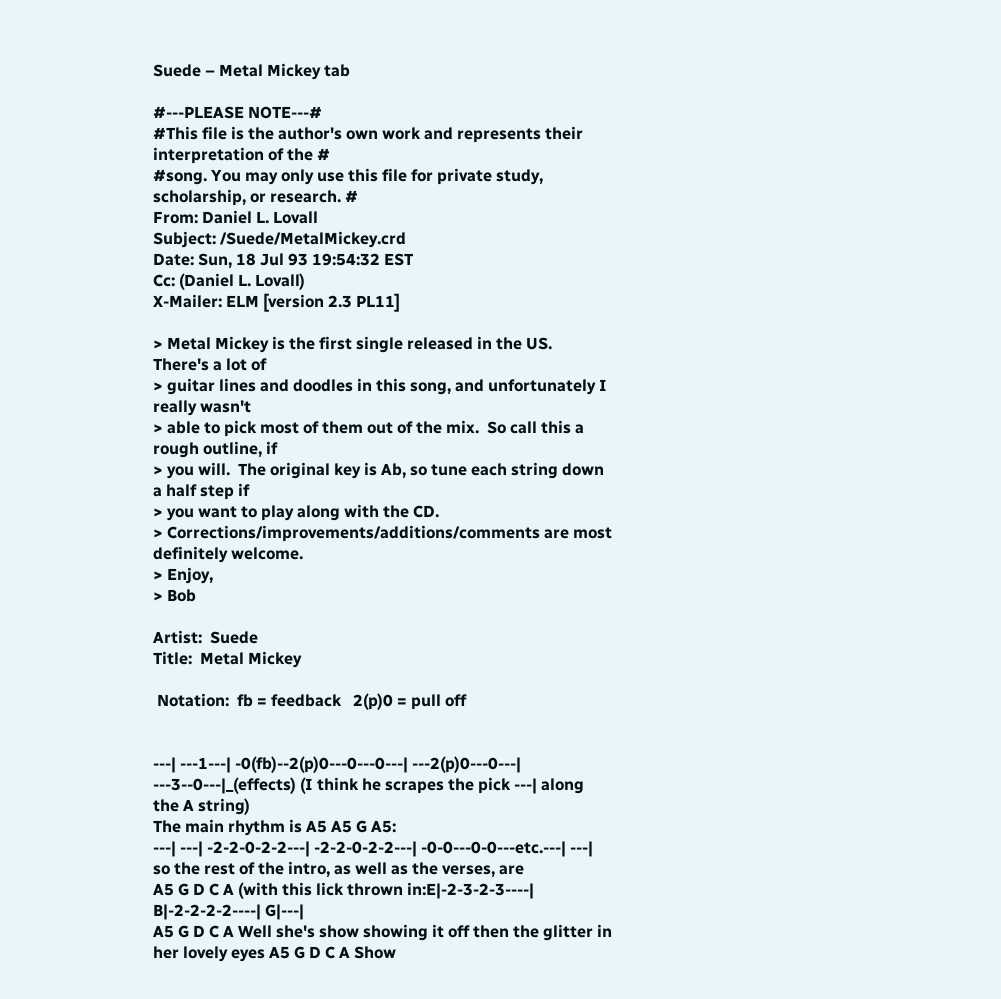Suede – Metal Mickey tab

#---PLEASE NOTE---#
#This file is the author's own work and represents their interpretation of the #
#song. You may only use this file for private study, scholarship, or research. #
From: Daniel L. Lovall
Subject: /Suede/MetalMickey.crd
Date: Sun, 18 Jul 93 19:54:32 EST
Cc: (Daniel L. Lovall)
X-Mailer: ELM [version 2.3 PL11]

> Metal Mickey is the first single released in the US.  There's a lot of
> guitar lines and doodles in this song, and unfortunately I really wasn't
> able to pick most of them out of the mix.  So call this a rough outline, if
> you will.  The original key is Ab, so tune each string down a half step if
> you want to play along with the CD.
> Corrections/improvements/additions/comments are most definitely welcome.
> Enjoy,
> Bob

Artist:  Suede
Title:  Metal Mickey

 Notation:  fb = feedback   2(p)0 = pull off


---| ---1---| -0(fb)--2(p)0---0---0---| ---2(p)0---0---| ---3--0---|_(effects) (I think he scrapes the pick ---| along the A string)
The main rhythm is A5 A5 G A5:
---| ---| -2-2-0-2-2---| -2-2-0-2-2---| -0-0---0-0---etc.---| ---|
so the rest of the intro, as well as the verses, are
A5 G D C A (with this lick thrown in:E|-2-3-2-3----| B|-2-2-2-2----| G|---|
A5 G D C A Well she's show showing it off then the glitter in her lovely eyes A5 G D C A Show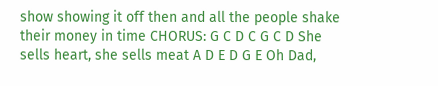show showing it off then and all the people shake their money in time CHORUS: G C D C G C D She sells heart, she sells meat A D E D G E Oh Dad,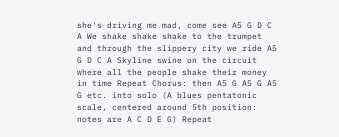she's driving me mad, come see A5 G D C A We shake shake shake to the trumpet and through the slippery city we ride A5 G D C A Skyline swine on the circuit where all the people shake their money in time Repeat Chorus: then A5 G A5 G A5 G etc. into solo (A blues pentatonic scale, centered around 5th position: notes are A C D E G) Repeat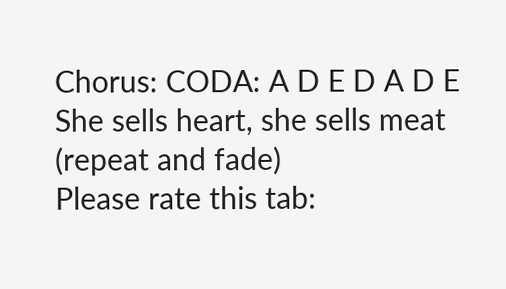Chorus: CODA: A D E D A D E She sells heart, she sells meat (repeat and fade)
Please rate this tab: